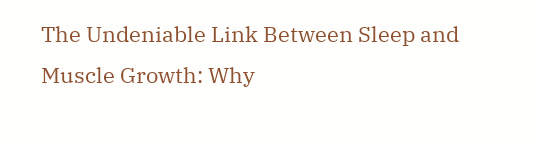The Undeniable Link Between Sleep and Muscle Growth: Why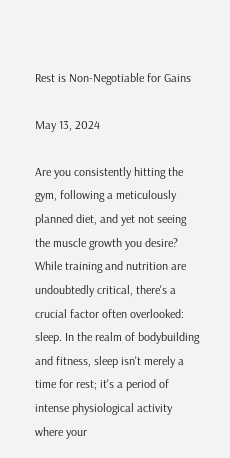Rest is Non-Negotiable for Gains

May 13, 2024

Are you consistently hitting the gym, following a meticulously planned diet, and yet not seeing the muscle growth you desire? While training and nutrition are undoubtedly critical, there's a crucial factor often overlooked: sleep. In the realm of bodybuilding and fitness, sleep isn't merely a time for rest; it's a period of intense physiological activity where your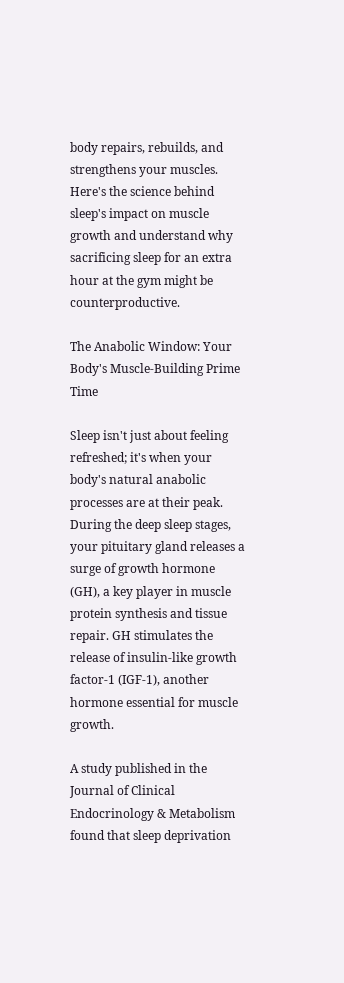body repairs, rebuilds, and strengthens your muscles.  Here's the science behind sleep's impact on muscle growth and understand why sacrificing sleep for an extra hour at the gym might be counterproductive.

The Anabolic Window: Your Body's Muscle-Building Prime Time

Sleep isn't just about feeling refreshed; it's when your body's natural anabolic processes are at their peak. During the deep sleep stages, your pituitary gland releases a surge of growth hormone (GH), a key player in muscle protein synthesis and tissue repair. GH stimulates the release of insulin-like growth factor-1 (IGF-1), another hormone essential for muscle growth.

A study published in the Journal of Clinical Endocrinology & Metabolism found that sleep deprivation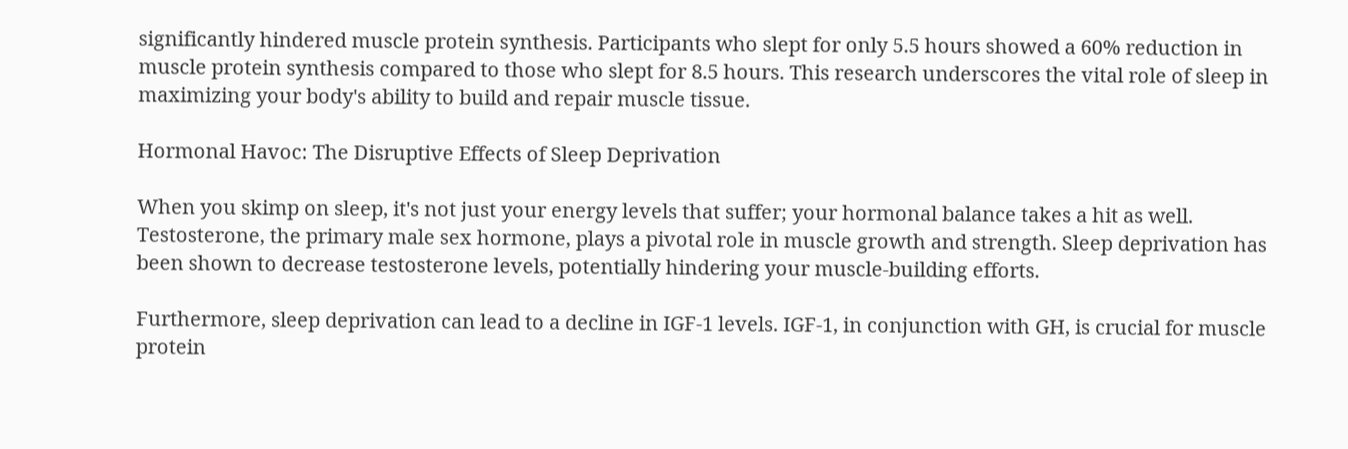significantly hindered muscle protein synthesis. Participants who slept for only 5.5 hours showed a 60% reduction in muscle protein synthesis compared to those who slept for 8.5 hours. This research underscores the vital role of sleep in maximizing your body's ability to build and repair muscle tissue.

Hormonal Havoc: The Disruptive Effects of Sleep Deprivation

When you skimp on sleep, it's not just your energy levels that suffer; your hormonal balance takes a hit as well. Testosterone, the primary male sex hormone, plays a pivotal role in muscle growth and strength. Sleep deprivation has been shown to decrease testosterone levels, potentially hindering your muscle-building efforts.

Furthermore, sleep deprivation can lead to a decline in IGF-1 levels. IGF-1, in conjunction with GH, is crucial for muscle protein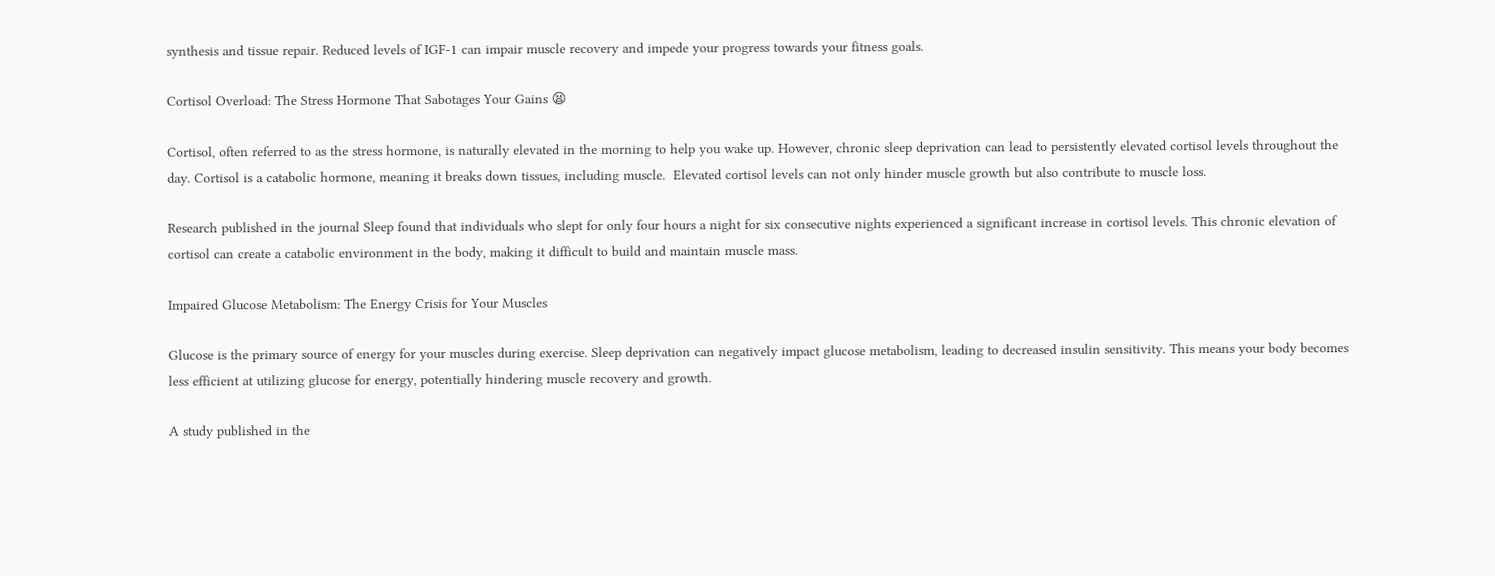synthesis and tissue repair. Reduced levels of IGF-1 can impair muscle recovery and impede your progress towards your fitness goals.

Cortisol Overload: The Stress Hormone That Sabotages Your Gains 😫

Cortisol, often referred to as the stress hormone, is naturally elevated in the morning to help you wake up. However, chronic sleep deprivation can lead to persistently elevated cortisol levels throughout the day. Cortisol is a catabolic hormone, meaning it breaks down tissues, including muscle.  Elevated cortisol levels can not only hinder muscle growth but also contribute to muscle loss.

Research published in the journal Sleep found that individuals who slept for only four hours a night for six consecutive nights experienced a significant increase in cortisol levels. This chronic elevation of cortisol can create a catabolic environment in the body, making it difficult to build and maintain muscle mass.

Impaired Glucose Metabolism: The Energy Crisis for Your Muscles

Glucose is the primary source of energy for your muscles during exercise. Sleep deprivation can negatively impact glucose metabolism, leading to decreased insulin sensitivity. This means your body becomes less efficient at utilizing glucose for energy, potentially hindering muscle recovery and growth.

A study published in the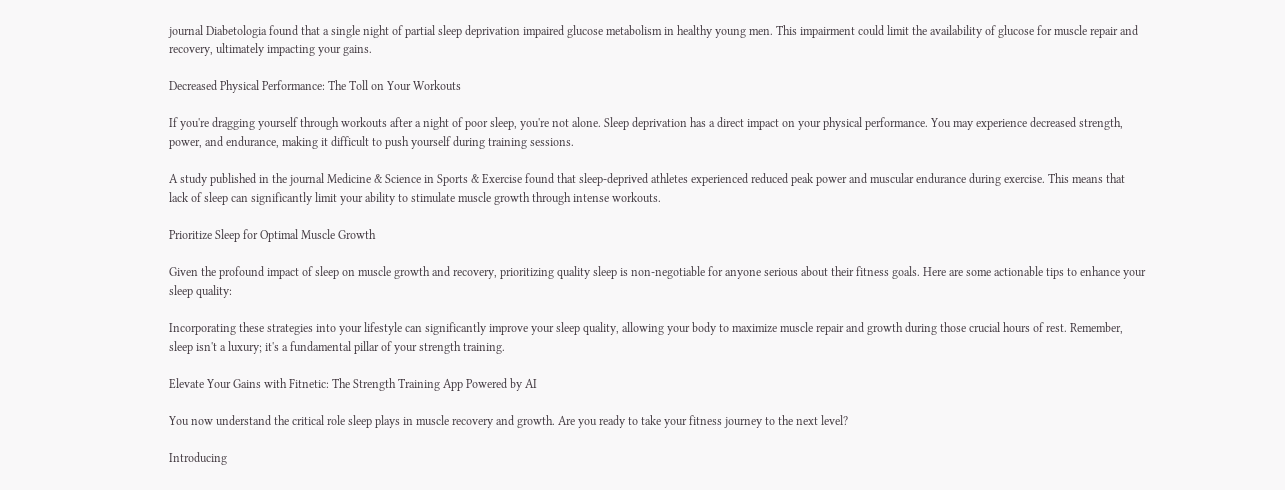journal Diabetologia found that a single night of partial sleep deprivation impaired glucose metabolism in healthy young men. This impairment could limit the availability of glucose for muscle repair and recovery, ultimately impacting your gains.

Decreased Physical Performance: The Toll on Your Workouts

If you're dragging yourself through workouts after a night of poor sleep, you're not alone. Sleep deprivation has a direct impact on your physical performance. You may experience decreased strength, power, and endurance, making it difficult to push yourself during training sessions.

A study published in the journal Medicine & Science in Sports & Exercise found that sleep-deprived athletes experienced reduced peak power and muscular endurance during exercise. This means that lack of sleep can significantly limit your ability to stimulate muscle growth through intense workouts.

Prioritize Sleep for Optimal Muscle Growth

Given the profound impact of sleep on muscle growth and recovery, prioritizing quality sleep is non-negotiable for anyone serious about their fitness goals. Here are some actionable tips to enhance your sleep quality:

Incorporating these strategies into your lifestyle can significantly improve your sleep quality, allowing your body to maximize muscle repair and growth during those crucial hours of rest. Remember, sleep isn't a luxury; it's a fundamental pillar of your strength training.

Elevate Your Gains with Fitnetic: The Strength Training App Powered by AI

You now understand the critical role sleep plays in muscle recovery and growth. Are you ready to take your fitness journey to the next level?

Introducing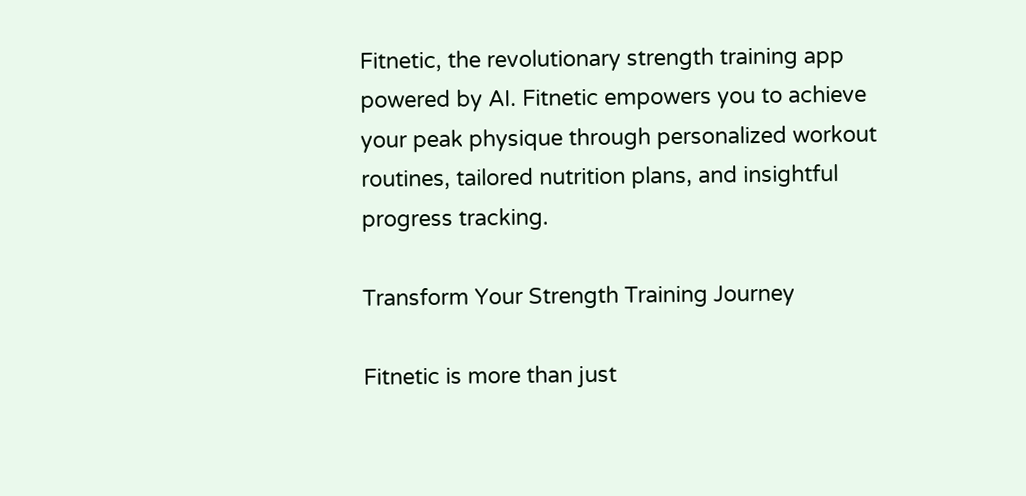Fitnetic, the revolutionary strength training app powered by AI. Fitnetic empowers you to achieve your peak physique through personalized workout routines, tailored nutrition plans, and insightful progress tracking.

Transform Your Strength Training Journey

Fitnetic is more than just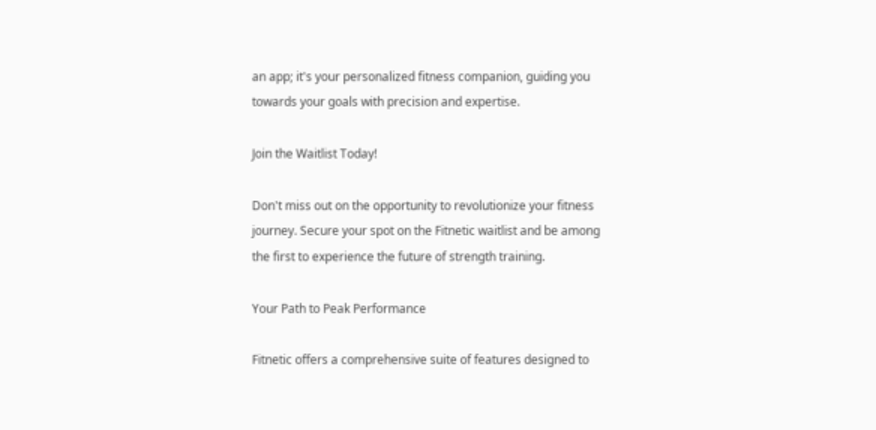an app; it's your personalized fitness companion, guiding you towards your goals with precision and expertise.

Join the Waitlist Today!

Don't miss out on the opportunity to revolutionize your fitness journey. Secure your spot on the Fitnetic waitlist and be among the first to experience the future of strength training.

Your Path to Peak Performance

Fitnetic offers a comprehensive suite of features designed to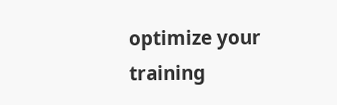optimize your training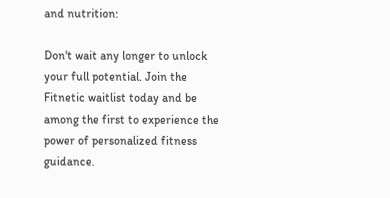and nutrition:

Don't wait any longer to unlock your full potential. Join the Fitnetic waitlist today and be among the first to experience the power of personalized fitness guidance.